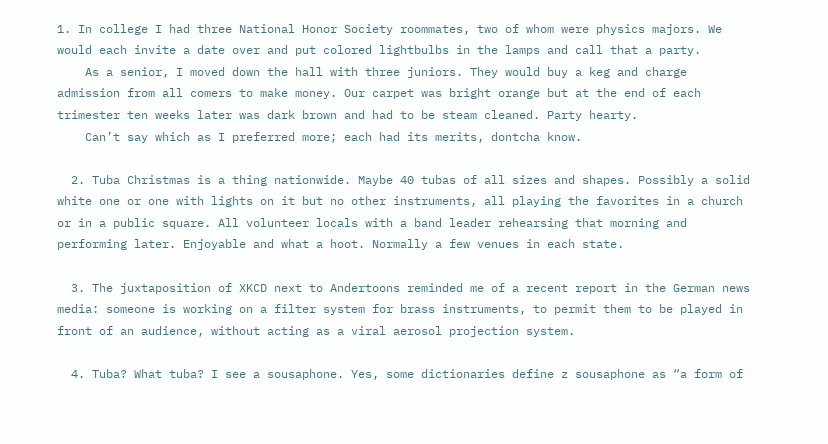1. In college I had three National Honor Society roommates, two of whom were physics majors. We would each invite a date over and put colored lightbulbs in the lamps and call that a party.
    As a senior, I moved down the hall with three juniors. They would buy a keg and charge admission from all comers to make money. Our carpet was bright orange but at the end of each trimester ten weeks later was dark brown and had to be steam cleaned. Party hearty.
    Can’t say which as I preferred more; each had its merits, dontcha know.

  2. Tuba Christmas is a thing nationwide. Maybe 40 tubas of all sizes and shapes. Possibly a solid white one or one with lights on it but no other instruments, all playing the favorites in a church or in a public square. All volunteer locals with a band leader rehearsing that morning and performing later. Enjoyable and what a hoot. Normally a few venues in each state.

  3. The juxtaposition of XKCD next to Andertoons reminded me of a recent report in the German news media: someone is working on a filter system for brass instruments, to permit them to be played in front of an audience, without acting as a viral aerosol projection system.

  4. Tuba? What tuba? I see a sousaphone. Yes, some dictionaries define z sousaphone as “a form of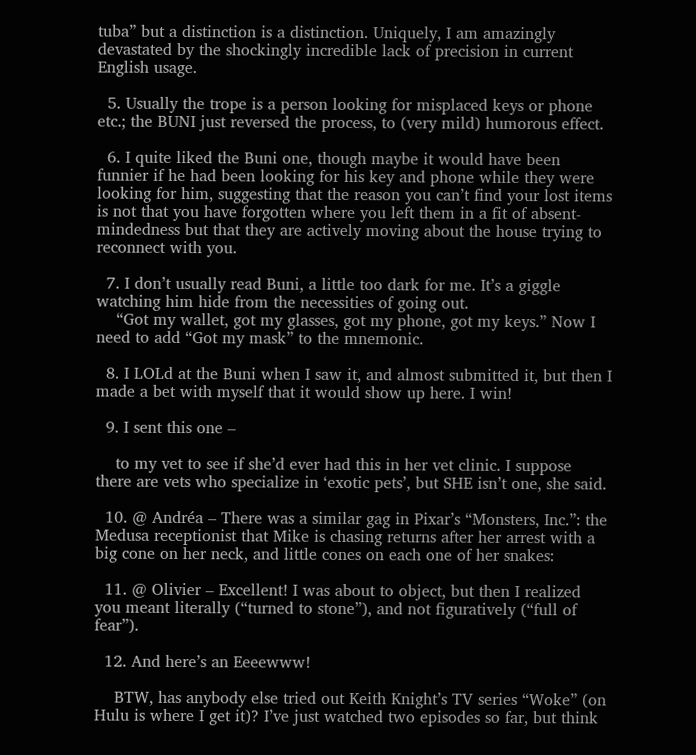tuba” but a distinction is a distinction. Uniquely, I am amazingly devastated by the shockingly incredible lack of precision in current English usage.

  5. Usually the trope is a person looking for misplaced keys or phone etc.; the BUNI just reversed the process, to (very mild) humorous effect.

  6. I quite liked the Buni one, though maybe it would have been funnier if he had been looking for his key and phone while they were looking for him, suggesting that the reason you can’t find your lost items is not that you have forgotten where you left them in a fit of absent-mindedness but that they are actively moving about the house trying to reconnect with you.

  7. I don’t usually read Buni, a little too dark for me. It’s a giggle watching him hide from the necessities of going out.
    “Got my wallet, got my glasses, got my phone, got my keys.” Now I need to add “Got my mask” to the mnemonic.

  8. I LOLd at the Buni when I saw it, and almost submitted it, but then I made a bet with myself that it would show up here. I win!

  9. I sent this one –

    to my vet to see if she’d ever had this in her vet clinic. I suppose there are vets who specialize in ‘exotic pets’, but SHE isn’t one, she said.

  10. @ Andréa – There was a similar gag in Pixar’s “Monsters, Inc.”: the Medusa receptionist that Mike is chasing returns after her arrest with a big cone on her neck, and little cones on each one of her snakes:

  11. @ Olivier – Excellent! I was about to object, but then I realized you meant literally (“turned to stone”), and not figuratively (“full of fear”).

  12. And here’s an Eeeewww!

    BTW, has anybody else tried out Keith Knight’s TV series “Woke” (on Hulu is where I get it)? I’ve just watched two episodes so far, but think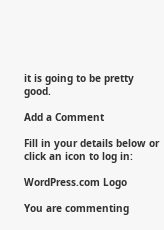it is going to be pretty good.

Add a Comment

Fill in your details below or click an icon to log in:

WordPress.com Logo

You are commenting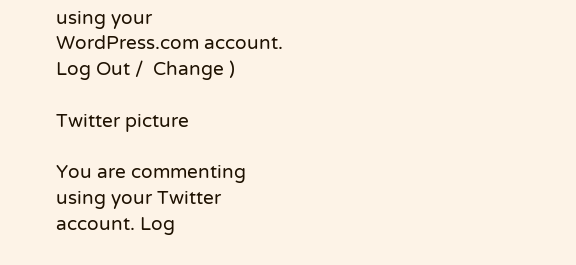using your WordPress.com account. Log Out /  Change )

Twitter picture

You are commenting using your Twitter account. Log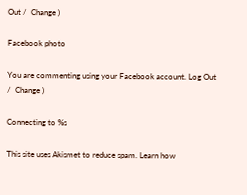Out /  Change )

Facebook photo

You are commenting using your Facebook account. Log Out /  Change )

Connecting to %s

This site uses Akismet to reduce spam. Learn how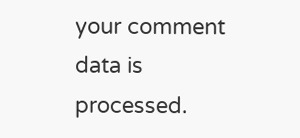your comment data is processed.